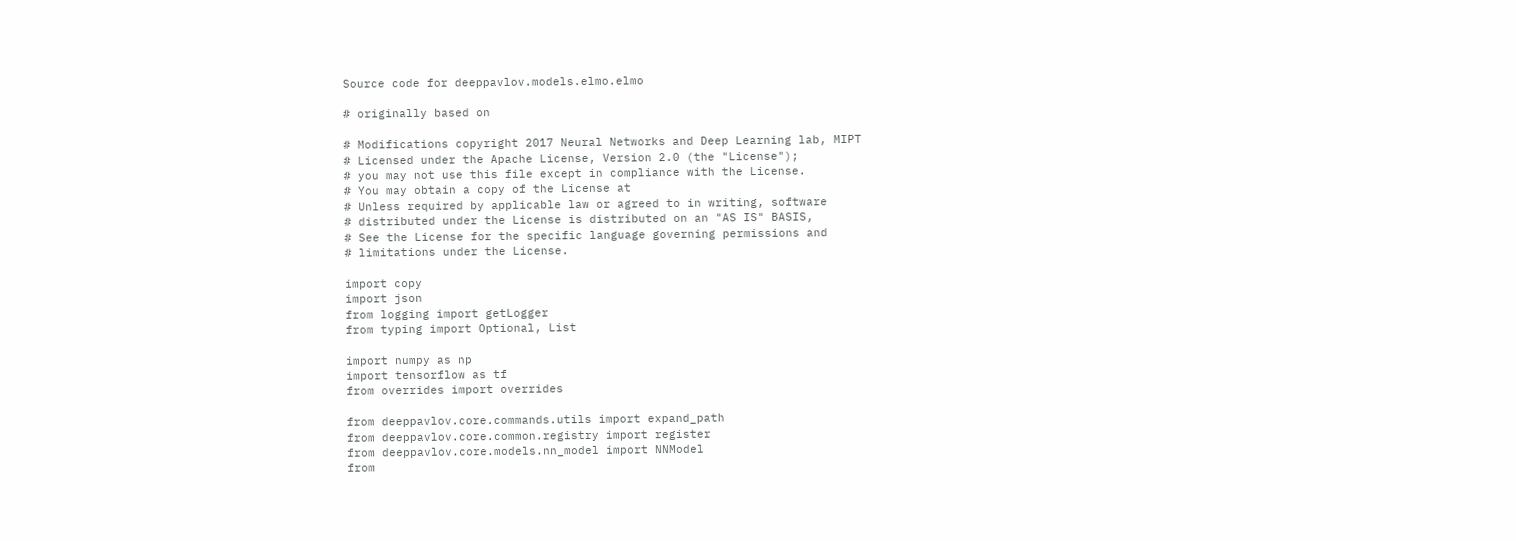Source code for deeppavlov.models.elmo.elmo

# originally based on

# Modifications copyright 2017 Neural Networks and Deep Learning lab, MIPT
# Licensed under the Apache License, Version 2.0 (the "License");
# you may not use this file except in compliance with the License.
# You may obtain a copy of the License at
# Unless required by applicable law or agreed to in writing, software
# distributed under the License is distributed on an "AS IS" BASIS,
# See the License for the specific language governing permissions and
# limitations under the License.

import copy
import json
from logging import getLogger
from typing import Optional, List

import numpy as np
import tensorflow as tf
from overrides import overrides

from deeppavlov.core.commands.utils import expand_path
from deeppavlov.core.common.registry import register
from deeppavlov.core.models.nn_model import NNModel
from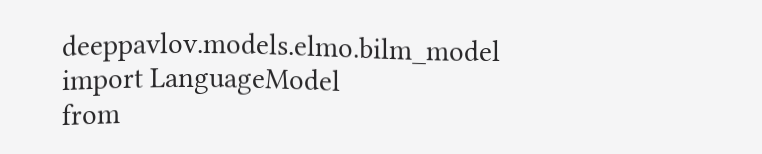deeppavlov.models.elmo.bilm_model import LanguageModel
from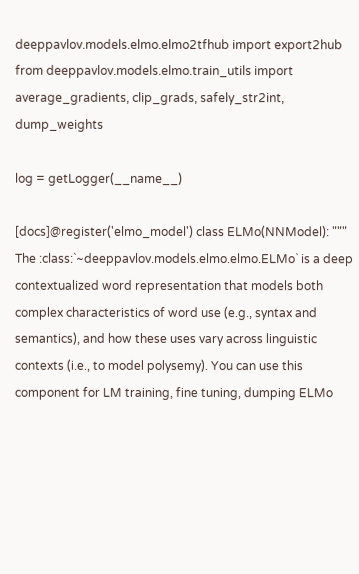deeppavlov.models.elmo.elmo2tfhub import export2hub
from deeppavlov.models.elmo.train_utils import average_gradients, clip_grads, safely_str2int, dump_weights

log = getLogger(__name__)

[docs]@register('elmo_model') class ELMo(NNModel): """ The :class:`~deeppavlov.models.elmo.elmo.ELMo` is a deep contextualized word representation that models both complex characteristics of word use (e.g., syntax and semantics), and how these uses vary across linguistic contexts (i.e., to model polysemy). You can use this component for LM training, fine tuning, dumping ELMo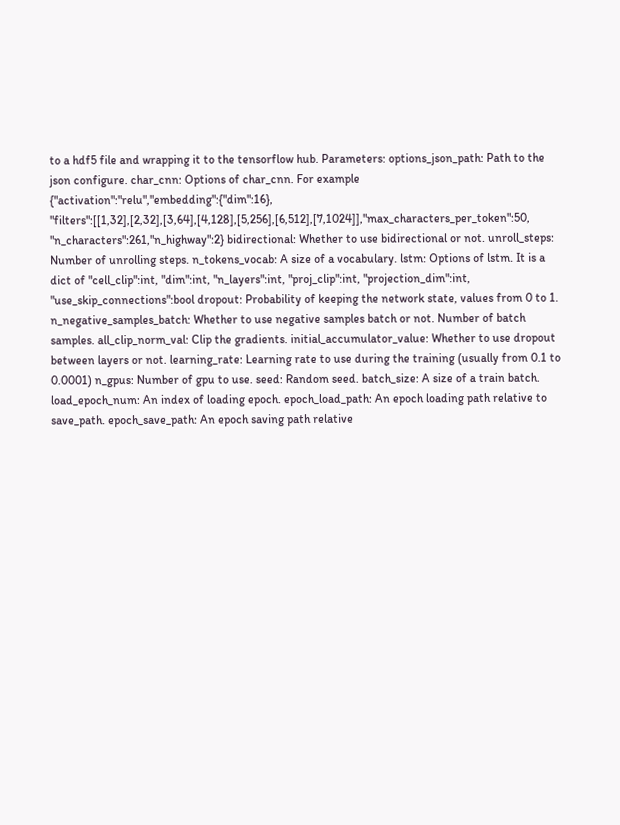to a hdf5 file and wrapping it to the tensorflow hub. Parameters: options_json_path: Path to the json configure. char_cnn: Options of char_cnn. For example {"activation":"relu","embedding":{"dim":16}, "filters":[[1,32],[2,32],[3,64],[4,128],[5,256],[6,512],[7,1024]],"max_characters_per_token":50, "n_characters":261,"n_highway":2} bidirectional: Whether to use bidirectional or not. unroll_steps: Number of unrolling steps. n_tokens_vocab: A size of a vocabulary. lstm: Options of lstm. It is a dict of "cell_clip":int, "dim":int, "n_layers":int, "proj_clip":int, "projection_dim":int, "use_skip_connections":bool dropout: Probability of keeping the network state, values from 0 to 1. n_negative_samples_batch: Whether to use negative samples batch or not. Number of batch samples. all_clip_norm_val: Clip the gradients. initial_accumulator_value: Whether to use dropout between layers or not. learning_rate: Learning rate to use during the training (usually from 0.1 to 0.0001) n_gpus: Number of gpu to use. seed: Random seed. batch_size: A size of a train batch. load_epoch_num: An index of loading epoch. epoch_load_path: An epoch loading path relative to save_path. epoch_save_path: An epoch saving path relative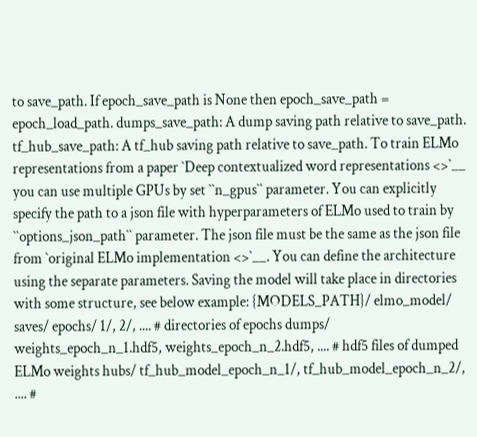to save_path. If epoch_save_path is None then epoch_save_path = epoch_load_path. dumps_save_path: A dump saving path relative to save_path. tf_hub_save_path: A tf_hub saving path relative to save_path. To train ELMo representations from a paper `Deep contextualized word representations <>`__ you can use multiple GPUs by set ``n_gpus`` parameter. You can explicitly specify the path to a json file with hyperparameters of ELMo used to train by ``options_json_path`` parameter. The json file must be the same as the json file from `original ELMo implementation <>`__. You can define the architecture using the separate parameters. Saving the model will take place in directories with some structure, see below example: {MODELS_PATH}/ elmo_model/ saves/ epochs/ 1/, 2/, .... # directories of epochs dumps/ weights_epoch_n_1.hdf5, weights_epoch_n_2.hdf5, .... # hdf5 files of dumped ELMo weights hubs/ tf_hub_model_epoch_n_1/, tf_hub_model_epoch_n_2/, .... #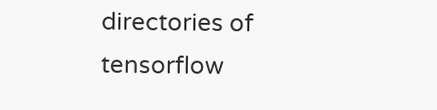directories of tensorflow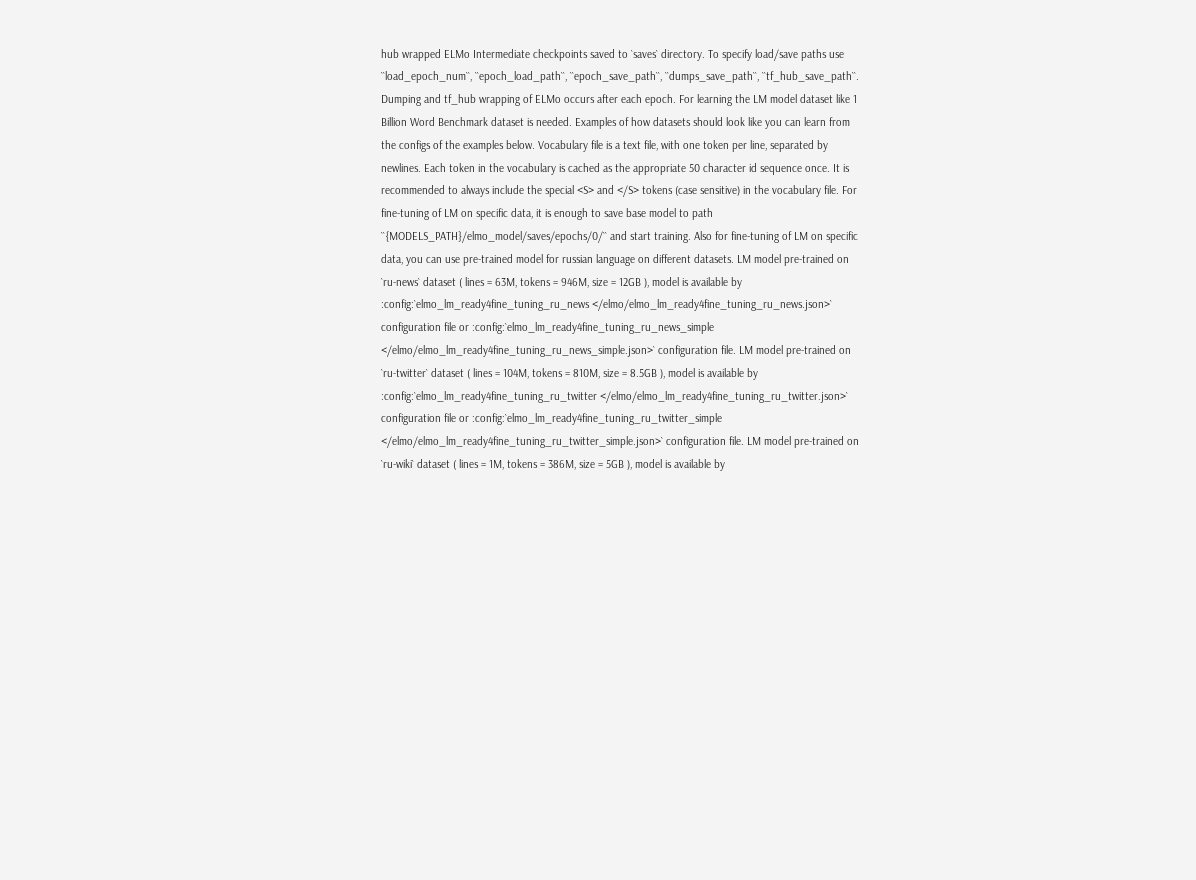hub wrapped ELMo Intermediate checkpoints saved to `saves` directory. To specify load/save paths use ``load_epoch_num``, ``epoch_load_path``, ``epoch_save_path``, ``dumps_save_path``, ``tf_hub_save_path``. Dumping and tf_hub wrapping of ELMo occurs after each epoch. For learning the LM model dataset like 1 Billion Word Benchmark dataset is needed. Examples of how datasets should look like you can learn from the configs of the examples below. Vocabulary file is a text file, with one token per line, separated by newlines. Each token in the vocabulary is cached as the appropriate 50 character id sequence once. It is recommended to always include the special <S> and </S> tokens (case sensitive) in the vocabulary file. For fine-tuning of LM on specific data, it is enough to save base model to path ``{MODELS_PATH}/elmo_model/saves/epochs/0/`` and start training. Also for fine-tuning of LM on specific data, you can use pre-trained model for russian language on different datasets. LM model pre-trained on `ru-news` dataset ( lines = 63M, tokens = 946M, size = 12GB ), model is available by :config:`elmo_lm_ready4fine_tuning_ru_news </elmo/elmo_lm_ready4fine_tuning_ru_news.json>` configuration file or :config:`elmo_lm_ready4fine_tuning_ru_news_simple </elmo/elmo_lm_ready4fine_tuning_ru_news_simple.json>` configuration file. LM model pre-trained on `ru-twitter` dataset ( lines = 104M, tokens = 810M, size = 8.5GB ), model is available by :config:`elmo_lm_ready4fine_tuning_ru_twitter </elmo/elmo_lm_ready4fine_tuning_ru_twitter.json>` configuration file or :config:`elmo_lm_ready4fine_tuning_ru_twitter_simple </elmo/elmo_lm_ready4fine_tuning_ru_twitter_simple.json>` configuration file. LM model pre-trained on `ru-wiki` dataset ( lines = 1M, tokens = 386M, size = 5GB ), model is available by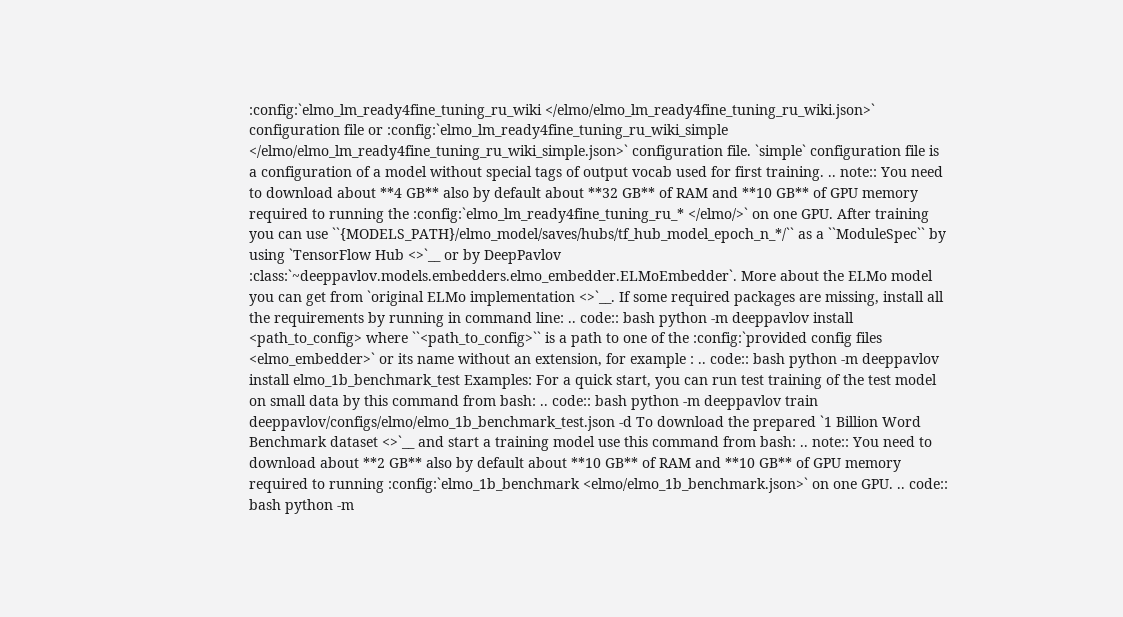:config:`elmo_lm_ready4fine_tuning_ru_wiki </elmo/elmo_lm_ready4fine_tuning_ru_wiki.json>` configuration file or :config:`elmo_lm_ready4fine_tuning_ru_wiki_simple </elmo/elmo_lm_ready4fine_tuning_ru_wiki_simple.json>` configuration file. `simple` configuration file is a configuration of a model without special tags of output vocab used for first training. .. note:: You need to download about **4 GB** also by default about **32 GB** of RAM and **10 GB** of GPU memory required to running the :config:`elmo_lm_ready4fine_tuning_ru_* </elmo/>` on one GPU. After training you can use ``{MODELS_PATH}/elmo_model/saves/hubs/tf_hub_model_epoch_n_*/`` as a ``ModuleSpec`` by using `TensorFlow Hub <>`__ or by DeepPavlov :class:`~deeppavlov.models.embedders.elmo_embedder.ELMoEmbedder`. More about the ELMo model you can get from `original ELMo implementation <>`__. If some required packages are missing, install all the requirements by running in command line: .. code:: bash python -m deeppavlov install <path_to_config> where ``<path_to_config>`` is a path to one of the :config:`provided config files <elmo_embedder>` or its name without an extension, for example : .. code:: bash python -m deeppavlov install elmo_1b_benchmark_test Examples: For a quick start, you can run test training of the test model on small data by this command from bash: .. code:: bash python -m deeppavlov train deeppavlov/configs/elmo/elmo_1b_benchmark_test.json -d To download the prepared `1 Billion Word Benchmark dataset <>`__ and start a training model use this command from bash: .. note:: You need to download about **2 GB** also by default about **10 GB** of RAM and **10 GB** of GPU memory required to running :config:`elmo_1b_benchmark <elmo/elmo_1b_benchmark.json>` on one GPU. .. code:: bash python -m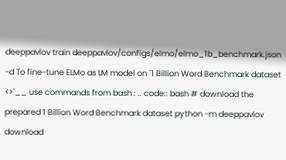deeppavlov train deeppavlov/configs/elmo/elmo_1b_benchmark.json -d To fine-tune ELMo as LM model on `1 Billion Word Benchmark dataset <>`__ use commands from bash : .. code:: bash # download the prepared 1 Billion Word Benchmark dataset python -m deeppavlov download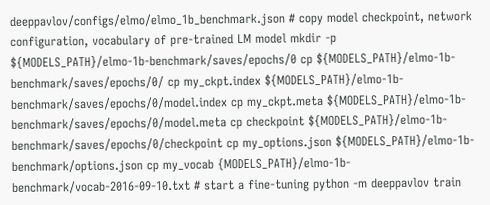deeppavlov/configs/elmo/elmo_1b_benchmark.json # copy model checkpoint, network configuration, vocabulary of pre-trained LM model mkdir -p ${MODELS_PATH}/elmo-1b-benchmark/saves/epochs/0 cp ${MODELS_PATH}/elmo-1b-benchmark/saves/epochs/0/ cp my_ckpt.index ${MODELS_PATH}/elmo-1b-benchmark/saves/epochs/0/model.index cp my_ckpt.meta ${MODELS_PATH}/elmo-1b-benchmark/saves/epochs/0/model.meta cp checkpoint ${MODELS_PATH}/elmo-1b-benchmark/saves/epochs/0/checkpoint cp my_options.json ${MODELS_PATH}/elmo-1b-benchmark/options.json cp my_vocab {MODELS_PATH}/elmo-1b-benchmark/vocab-2016-09-10.txt # start a fine-tuning python -m deeppavlov train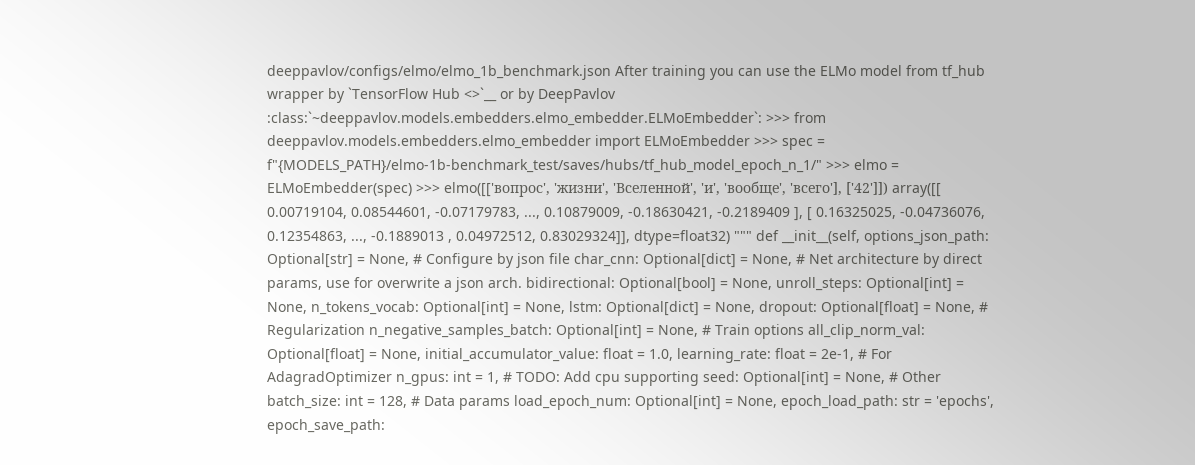deeppavlov/configs/elmo/elmo_1b_benchmark.json After training you can use the ELMo model from tf_hub wrapper by `TensorFlow Hub <>`__ or by DeepPavlov :class:`~deeppavlov.models.embedders.elmo_embedder.ELMoEmbedder`: >>> from deeppavlov.models.embedders.elmo_embedder import ELMoEmbedder >>> spec = f"{MODELS_PATH}/elmo-1b-benchmark_test/saves/hubs/tf_hub_model_epoch_n_1/" >>> elmo = ELMoEmbedder(spec) >>> elmo([['вопрос', 'жизни', 'Вселенной', 'и', 'вообще', 'всего'], ['42']]) array([[ 0.00719104, 0.08544601, -0.07179783, ..., 0.10879009, -0.18630421, -0.2189409 ], [ 0.16325025, -0.04736076, 0.12354863, ..., -0.1889013 , 0.04972512, 0.83029324]], dtype=float32) """ def __init__(self, options_json_path: Optional[str] = None, # Configure by json file char_cnn: Optional[dict] = None, # Net architecture by direct params, use for overwrite a json arch. bidirectional: Optional[bool] = None, unroll_steps: Optional[int] = None, n_tokens_vocab: Optional[int] = None, lstm: Optional[dict] = None, dropout: Optional[float] = None, # Regularization n_negative_samples_batch: Optional[int] = None, # Train options all_clip_norm_val: Optional[float] = None, initial_accumulator_value: float = 1.0, learning_rate: float = 2e-1, # For AdagradOptimizer n_gpus: int = 1, # TODO: Add cpu supporting seed: Optional[int] = None, # Other batch_size: int = 128, # Data params load_epoch_num: Optional[int] = None, epoch_load_path: str = 'epochs', epoch_save_path: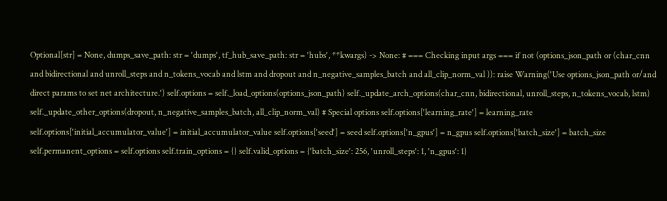Optional[str] = None, dumps_save_path: str = 'dumps', tf_hub_save_path: str = 'hubs', **kwargs) -> None: # === Checking input args === if not (options_json_path or (char_cnn and bidirectional and unroll_steps and n_tokens_vocab and lstm and dropout and n_negative_samples_batch and all_clip_norm_val )): raise Warning('Use options_json_path or/and direct params to set net architecture.') self.options = self._load_options(options_json_path) self._update_arch_options(char_cnn, bidirectional, unroll_steps, n_tokens_vocab, lstm) self._update_other_options(dropout, n_negative_samples_batch, all_clip_norm_val) # Special options self.options['learning_rate'] = learning_rate self.options['initial_accumulator_value'] = initial_accumulator_value self.options['seed'] = seed self.options['n_gpus'] = n_gpus self.options['batch_size'] = batch_size self.permanent_options = self.options self.train_options = {} self.valid_options = {'batch_size': 256, 'unroll_steps': 1, 'n_gpus': 1}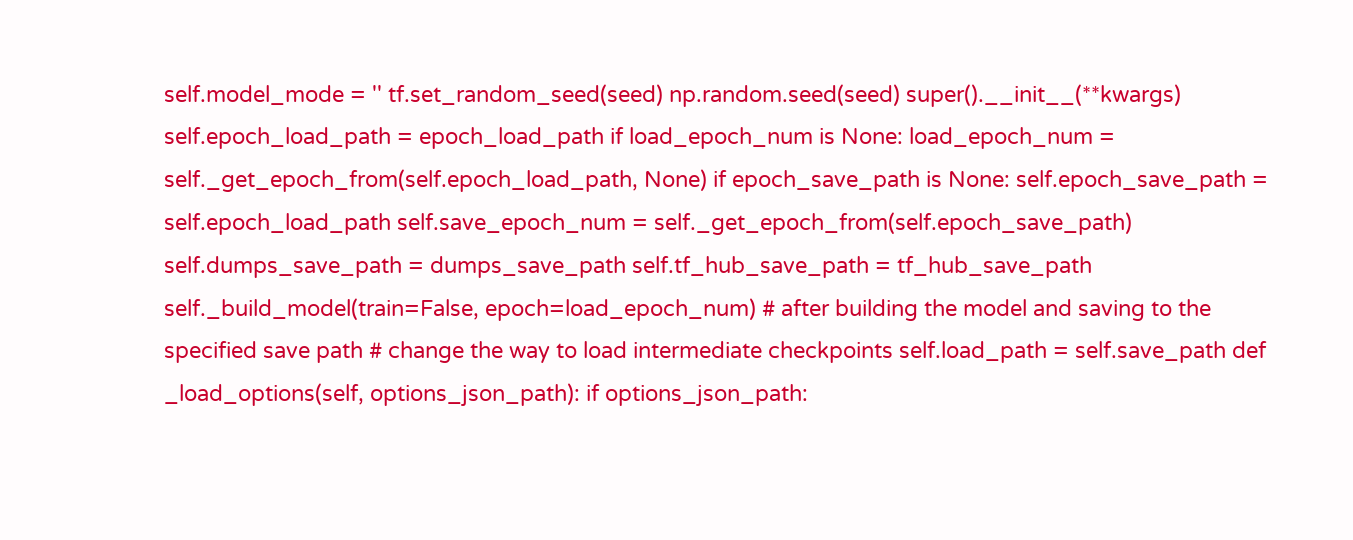self.model_mode = '' tf.set_random_seed(seed) np.random.seed(seed) super().__init__(**kwargs) self.epoch_load_path = epoch_load_path if load_epoch_num is None: load_epoch_num = self._get_epoch_from(self.epoch_load_path, None) if epoch_save_path is None: self.epoch_save_path = self.epoch_load_path self.save_epoch_num = self._get_epoch_from(self.epoch_save_path) self.dumps_save_path = dumps_save_path self.tf_hub_save_path = tf_hub_save_path self._build_model(train=False, epoch=load_epoch_num) # after building the model and saving to the specified save path # change the way to load intermediate checkpoints self.load_path = self.save_path def _load_options(self, options_json_path): if options_json_path: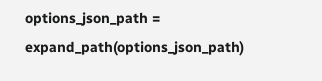options_json_path = expand_path(options_json_path)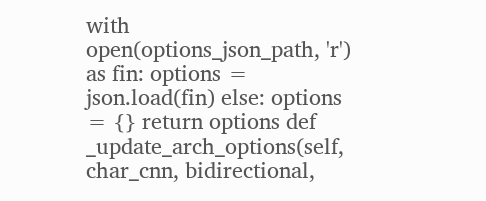with open(options_json_path, 'r') as fin: options = json.load(fin) else: options = {} return options def _update_arch_options(self, char_cnn, bidirectional,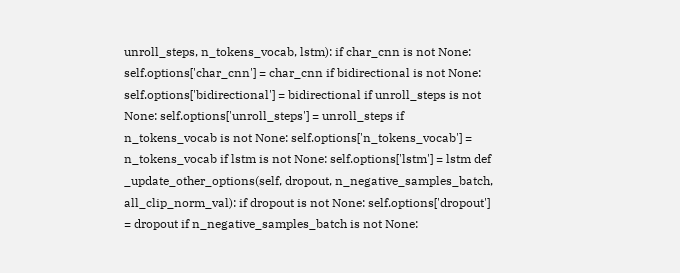unroll_steps, n_tokens_vocab, lstm): if char_cnn is not None: self.options['char_cnn'] = char_cnn if bidirectional is not None: self.options['bidirectional'] = bidirectional if unroll_steps is not None: self.options['unroll_steps'] = unroll_steps if n_tokens_vocab is not None: self.options['n_tokens_vocab'] = n_tokens_vocab if lstm is not None: self.options['lstm'] = lstm def _update_other_options(self, dropout, n_negative_samples_batch, all_clip_norm_val): if dropout is not None: self.options['dropout'] = dropout if n_negative_samples_batch is not None: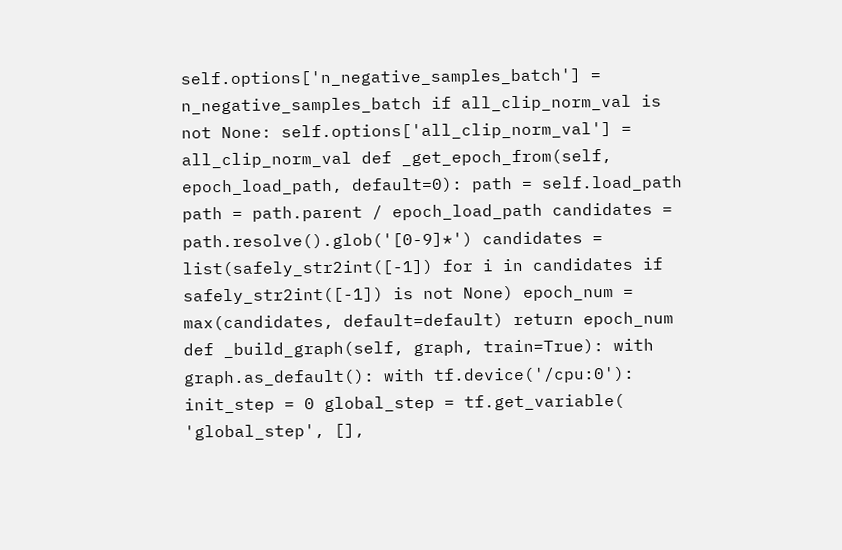self.options['n_negative_samples_batch'] = n_negative_samples_batch if all_clip_norm_val is not None: self.options['all_clip_norm_val'] = all_clip_norm_val def _get_epoch_from(self, epoch_load_path, default=0): path = self.load_path path = path.parent / epoch_load_path candidates = path.resolve().glob('[0-9]*') candidates = list(safely_str2int([-1]) for i in candidates if safely_str2int([-1]) is not None) epoch_num = max(candidates, default=default) return epoch_num def _build_graph(self, graph, train=True): with graph.as_default(): with tf.device('/cpu:0'): init_step = 0 global_step = tf.get_variable( 'global_step', [],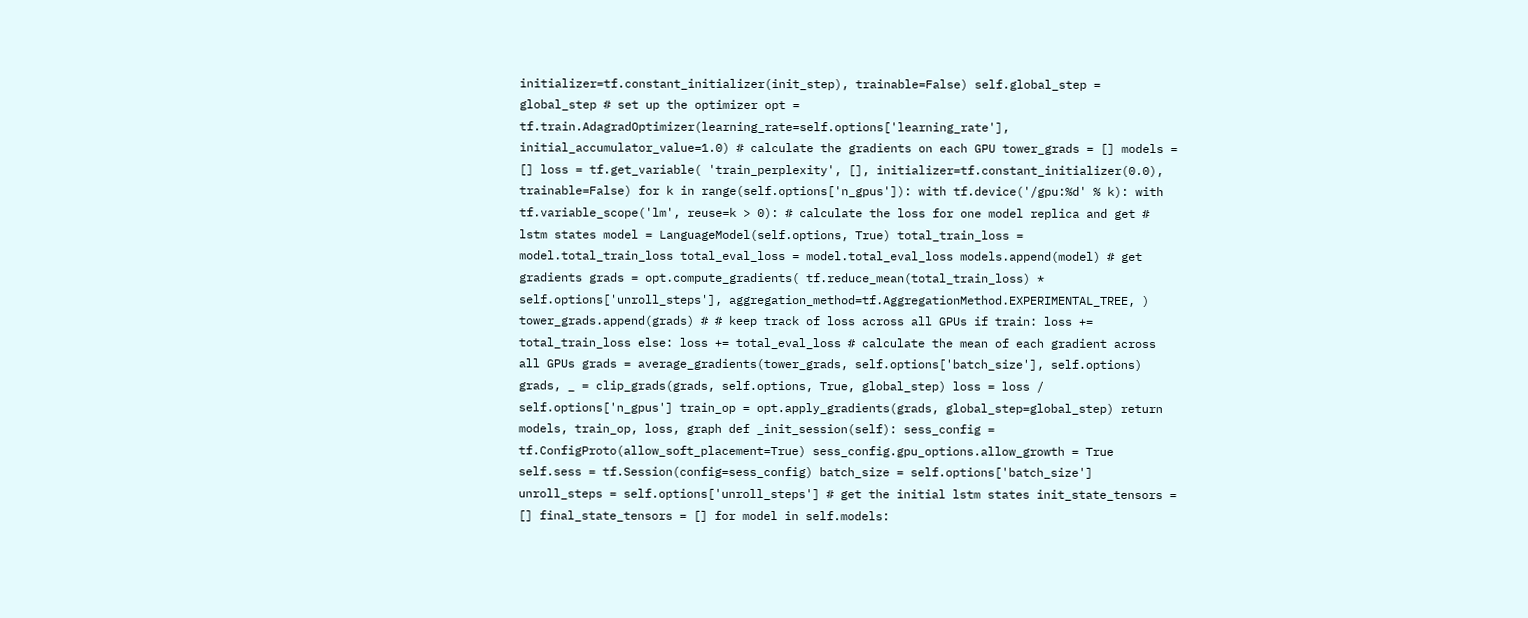initializer=tf.constant_initializer(init_step), trainable=False) self.global_step = global_step # set up the optimizer opt = tf.train.AdagradOptimizer(learning_rate=self.options['learning_rate'], initial_accumulator_value=1.0) # calculate the gradients on each GPU tower_grads = [] models = [] loss = tf.get_variable( 'train_perplexity', [], initializer=tf.constant_initializer(0.0), trainable=False) for k in range(self.options['n_gpus']): with tf.device('/gpu:%d' % k): with tf.variable_scope('lm', reuse=k > 0): # calculate the loss for one model replica and get # lstm states model = LanguageModel(self.options, True) total_train_loss = model.total_train_loss total_eval_loss = model.total_eval_loss models.append(model) # get gradients grads = opt.compute_gradients( tf.reduce_mean(total_train_loss) * self.options['unroll_steps'], aggregation_method=tf.AggregationMethod.EXPERIMENTAL_TREE, ) tower_grads.append(grads) # # keep track of loss across all GPUs if train: loss += total_train_loss else: loss += total_eval_loss # calculate the mean of each gradient across all GPUs grads = average_gradients(tower_grads, self.options['batch_size'], self.options) grads, _ = clip_grads(grads, self.options, True, global_step) loss = loss / self.options['n_gpus'] train_op = opt.apply_gradients(grads, global_step=global_step) return models, train_op, loss, graph def _init_session(self): sess_config = tf.ConfigProto(allow_soft_placement=True) sess_config.gpu_options.allow_growth = True self.sess = tf.Session(config=sess_config) batch_size = self.options['batch_size'] unroll_steps = self.options['unroll_steps'] # get the initial lstm states init_state_tensors = [] final_state_tensors = [] for model in self.models: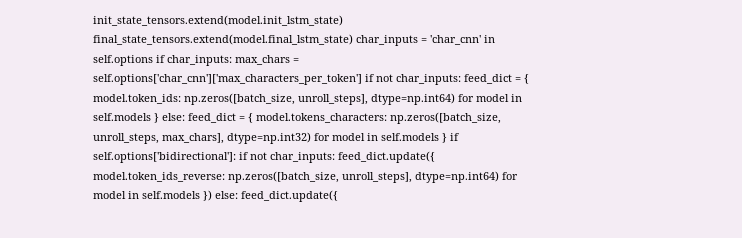init_state_tensors.extend(model.init_lstm_state) final_state_tensors.extend(model.final_lstm_state) char_inputs = 'char_cnn' in self.options if char_inputs: max_chars = self.options['char_cnn']['max_characters_per_token'] if not char_inputs: feed_dict = { model.token_ids: np.zeros([batch_size, unroll_steps], dtype=np.int64) for model in self.models } else: feed_dict = { model.tokens_characters: np.zeros([batch_size, unroll_steps, max_chars], dtype=np.int32) for model in self.models } if self.options['bidirectional']: if not char_inputs: feed_dict.update({ model.token_ids_reverse: np.zeros([batch_size, unroll_steps], dtype=np.int64) for model in self.models }) else: feed_dict.update({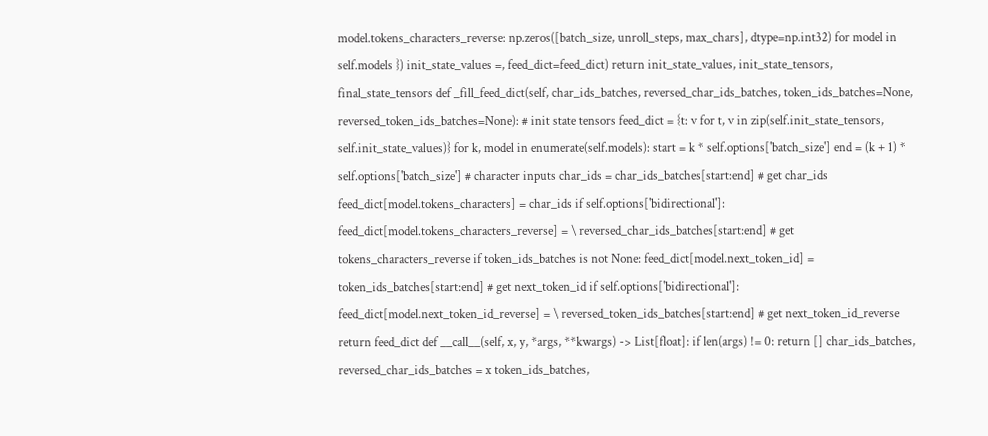model.tokens_characters_reverse: np.zeros([batch_size, unroll_steps, max_chars], dtype=np.int32) for model in self.models }) init_state_values =, feed_dict=feed_dict) return init_state_values, init_state_tensors, final_state_tensors def _fill_feed_dict(self, char_ids_batches, reversed_char_ids_batches, token_ids_batches=None, reversed_token_ids_batches=None): # init state tensors feed_dict = {t: v for t, v in zip(self.init_state_tensors, self.init_state_values)} for k, model in enumerate(self.models): start = k * self.options['batch_size'] end = (k + 1) * self.options['batch_size'] # character inputs char_ids = char_ids_batches[start:end] # get char_ids feed_dict[model.tokens_characters] = char_ids if self.options['bidirectional']: feed_dict[model.tokens_characters_reverse] = \ reversed_char_ids_batches[start:end] # get tokens_characters_reverse if token_ids_batches is not None: feed_dict[model.next_token_id] = token_ids_batches[start:end] # get next_token_id if self.options['bidirectional']: feed_dict[model.next_token_id_reverse] = \ reversed_token_ids_batches[start:end] # get next_token_id_reverse return feed_dict def __call__(self, x, y, *args, **kwargs) -> List[float]: if len(args) != 0: return [] char_ids_batches, reversed_char_ids_batches = x token_ids_batches,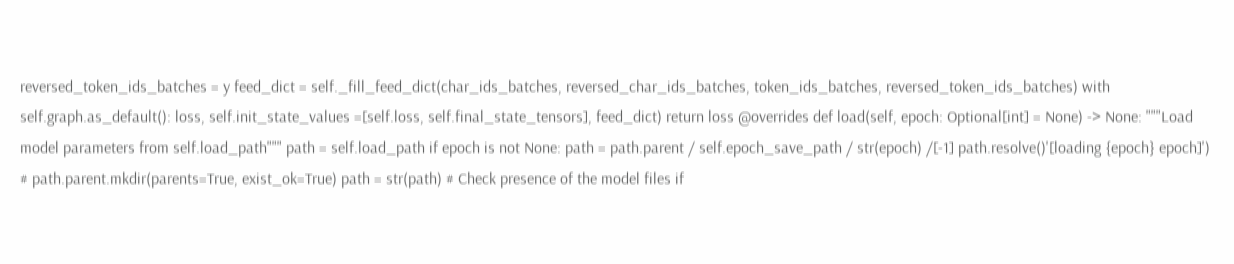reversed_token_ids_batches = y feed_dict = self._fill_feed_dict(char_ids_batches, reversed_char_ids_batches, token_ids_batches, reversed_token_ids_batches) with self.graph.as_default(): loss, self.init_state_values =[self.loss, self.final_state_tensors], feed_dict) return loss @overrides def load(self, epoch: Optional[int] = None) -> None: """Load model parameters from self.load_path""" path = self.load_path if epoch is not None: path = path.parent / self.epoch_save_path / str(epoch) /[-1] path.resolve()'[loading {epoch} epoch]') # path.parent.mkdir(parents=True, exist_ok=True) path = str(path) # Check presence of the model files if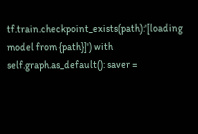tf.train.checkpoint_exists(path):'[loading model from {path}]') with self.graph.as_default(): saver =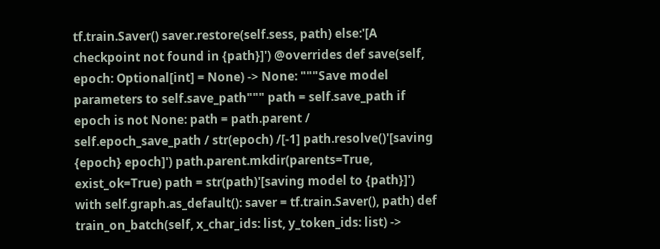tf.train.Saver() saver.restore(self.sess, path) else:'[A checkpoint not found in {path}]') @overrides def save(self, epoch: Optional[int] = None) -> None: """Save model parameters to self.save_path""" path = self.save_path if epoch is not None: path = path.parent / self.epoch_save_path / str(epoch) /[-1] path.resolve()'[saving {epoch} epoch]') path.parent.mkdir(parents=True, exist_ok=True) path = str(path)'[saving model to {path}]') with self.graph.as_default(): saver = tf.train.Saver(), path) def train_on_batch(self, x_char_ids: list, y_token_ids: list) ->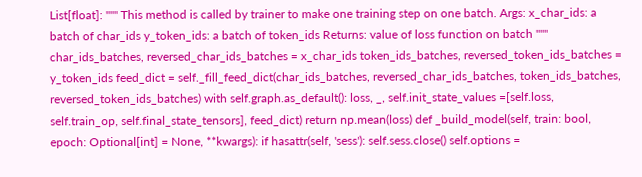List[float]: """ This method is called by trainer to make one training step on one batch. Args: x_char_ids: a batch of char_ids y_token_ids: a batch of token_ids Returns: value of loss function on batch """ char_ids_batches, reversed_char_ids_batches = x_char_ids token_ids_batches, reversed_token_ids_batches = y_token_ids feed_dict = self._fill_feed_dict(char_ids_batches, reversed_char_ids_batches, token_ids_batches, reversed_token_ids_batches) with self.graph.as_default(): loss, _, self.init_state_values =[self.loss, self.train_op, self.final_state_tensors], feed_dict) return np.mean(loss) def _build_model(self, train: bool, epoch: Optional[int] = None, **kwargs): if hasattr(self, 'sess'): self.sess.close() self.options =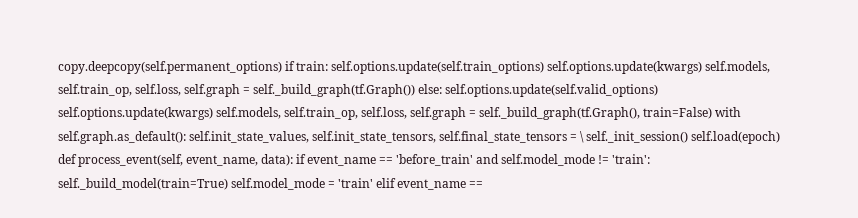copy.deepcopy(self.permanent_options) if train: self.options.update(self.train_options) self.options.update(kwargs) self.models, self.train_op, self.loss, self.graph = self._build_graph(tf.Graph()) else: self.options.update(self.valid_options) self.options.update(kwargs) self.models, self.train_op, self.loss, self.graph = self._build_graph(tf.Graph(), train=False) with self.graph.as_default(): self.init_state_values, self.init_state_tensors, self.final_state_tensors = \ self._init_session() self.load(epoch) def process_event(self, event_name, data): if event_name == 'before_train' and self.model_mode != 'train': self._build_model(train=True) self.model_mode = 'train' elif event_name ==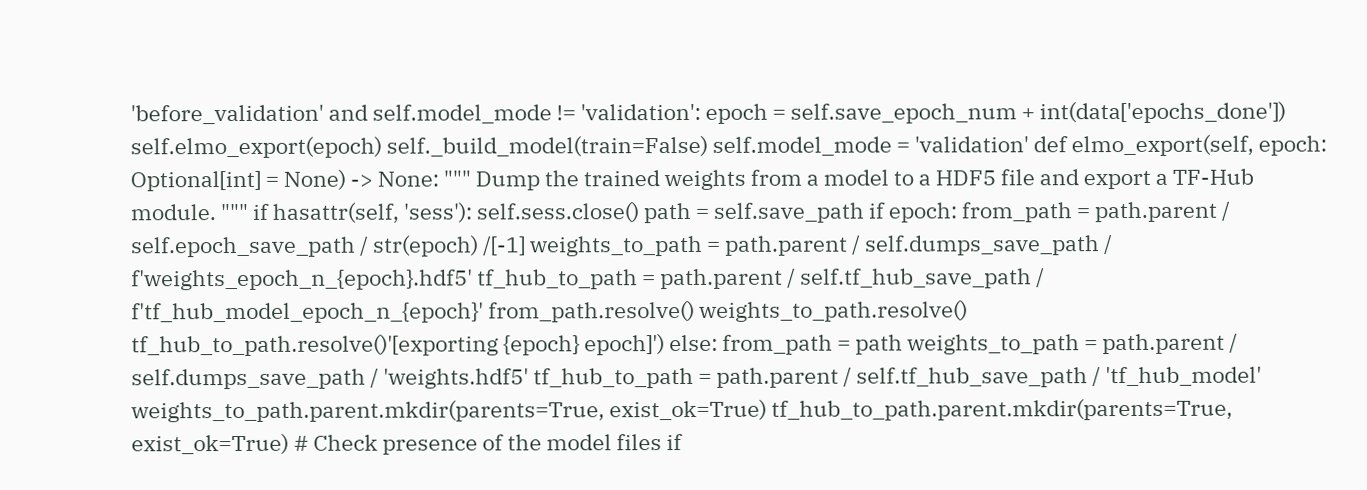'before_validation' and self.model_mode != 'validation': epoch = self.save_epoch_num + int(data['epochs_done']) self.elmo_export(epoch) self._build_model(train=False) self.model_mode = 'validation' def elmo_export(self, epoch: Optional[int] = None) -> None: """ Dump the trained weights from a model to a HDF5 file and export a TF-Hub module. """ if hasattr(self, 'sess'): self.sess.close() path = self.save_path if epoch: from_path = path.parent / self.epoch_save_path / str(epoch) /[-1] weights_to_path = path.parent / self.dumps_save_path / f'weights_epoch_n_{epoch}.hdf5' tf_hub_to_path = path.parent / self.tf_hub_save_path / f'tf_hub_model_epoch_n_{epoch}' from_path.resolve() weights_to_path.resolve() tf_hub_to_path.resolve()'[exporting {epoch} epoch]') else: from_path = path weights_to_path = path.parent / self.dumps_save_path / 'weights.hdf5' tf_hub_to_path = path.parent / self.tf_hub_save_path / 'tf_hub_model' weights_to_path.parent.mkdir(parents=True, exist_ok=True) tf_hub_to_path.parent.mkdir(parents=True, exist_ok=True) # Check presence of the model files if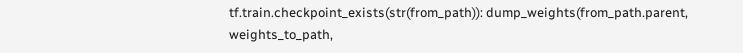tf.train.checkpoint_exists(str(from_path)): dump_weights(from_path.parent, weights_to_path,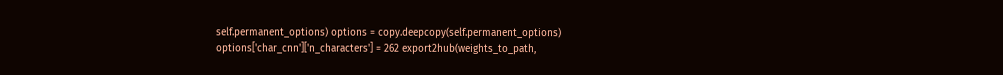self.permanent_options) options = copy.deepcopy(self.permanent_options) options['char_cnn']['n_characters'] = 262 export2hub(weights_to_path,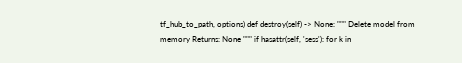tf_hub_to_path, options) def destroy(self) -> None: """ Delete model from memory Returns: None """ if hasattr(self, 'sess'): for k in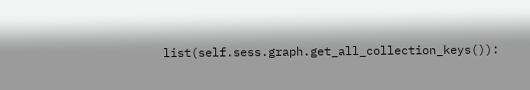list(self.sess.graph.get_all_collection_keys()):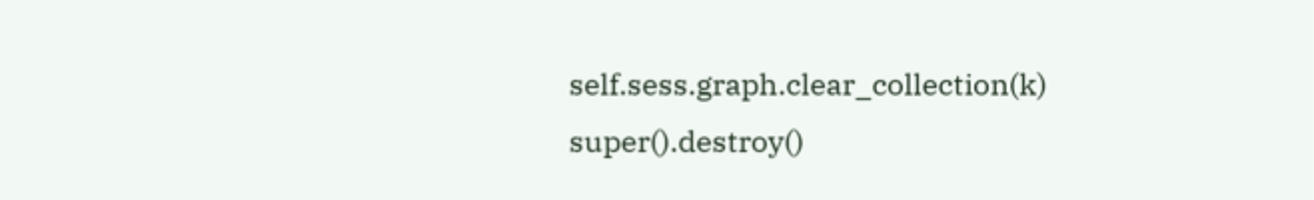self.sess.graph.clear_collection(k) super().destroy()